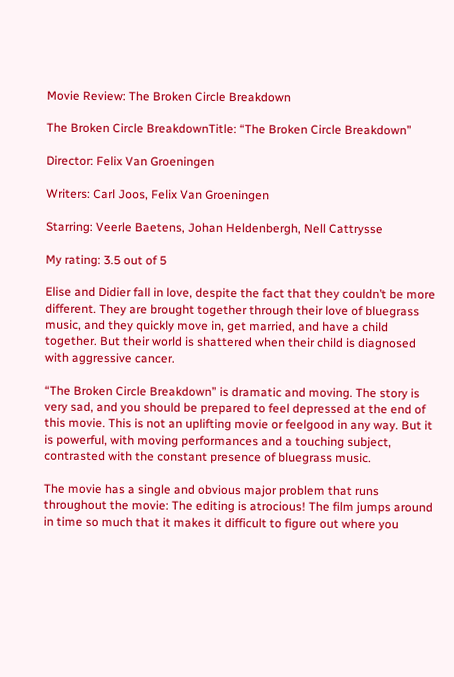Movie Review: The Broken Circle Breakdown

The Broken Circle BreakdownTitle: “The Broken Circle Breakdown”

Director: Felix Van Groeningen

Writers: Carl Joos, Felix Van Groeningen

Starring: Veerle Baetens, Johan Heldenbergh, Nell Cattrysse

My rating: 3.5 out of 5

Elise and Didier fall in love, despite the fact that they couldn’t be more different. They are brought together through their love of bluegrass music, and they quickly move in, get married, and have a child together. But their world is shattered when their child is diagnosed with aggressive cancer.

“The Broken Circle Breakdown” is dramatic and moving. The story is very sad, and you should be prepared to feel depressed at the end of this movie. This is not an uplifting movie or feelgood in any way. But it is powerful, with moving performances and a touching subject, contrasted with the constant presence of bluegrass music.

The movie has a single and obvious major problem that runs throughout the movie: The editing is atrocious! The film jumps around in time so much that it makes it difficult to figure out where you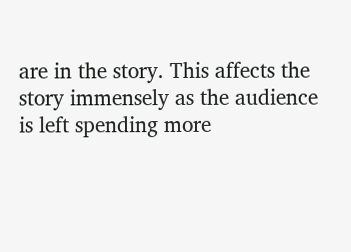are in the story. This affects the story immensely as the audience is left spending more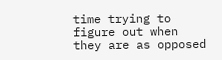time trying to figure out when they are as opposed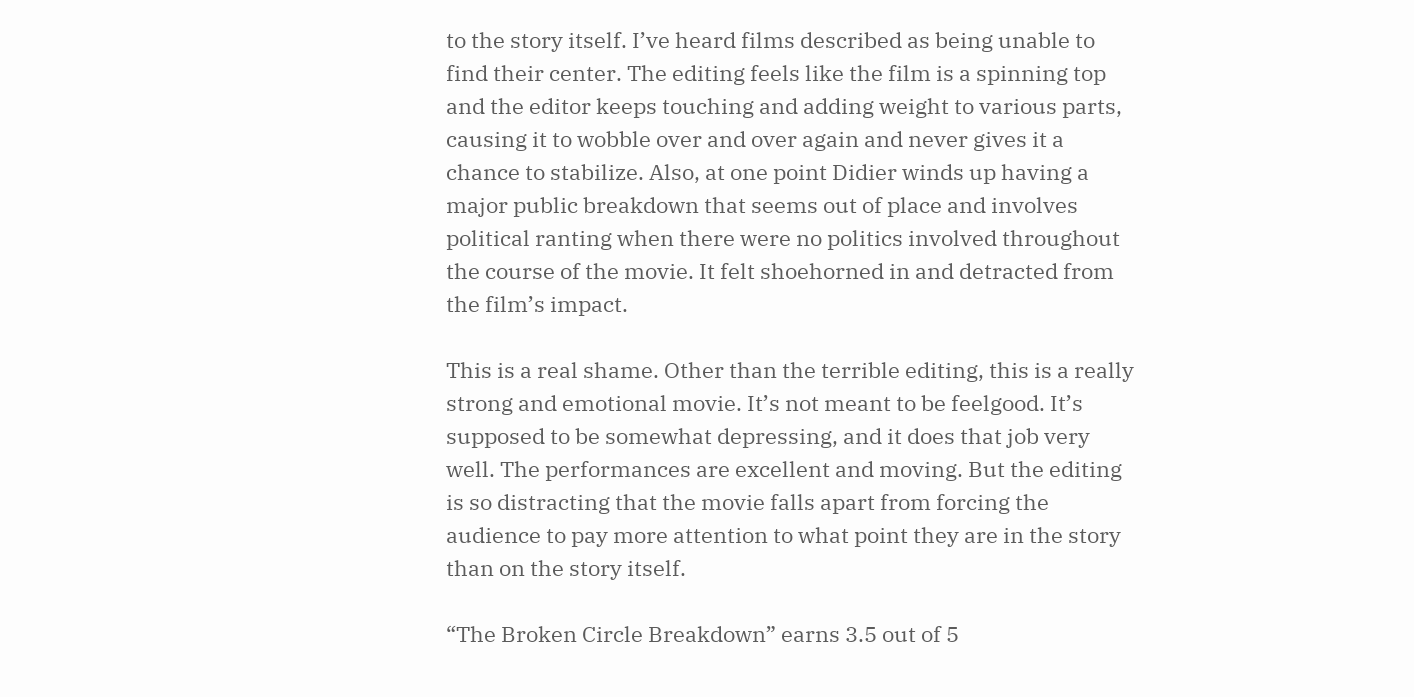to the story itself. I’ve heard films described as being unable to find their center. The editing feels like the film is a spinning top and the editor keeps touching and adding weight to various parts, causing it to wobble over and over again and never gives it a chance to stabilize. Also, at one point Didier winds up having a major public breakdown that seems out of place and involves political ranting when there were no politics involved throughout the course of the movie. It felt shoehorned in and detracted from the film’s impact.

This is a real shame. Other than the terrible editing, this is a really strong and emotional movie. It’s not meant to be feelgood. It’s supposed to be somewhat depressing, and it does that job very well. The performances are excellent and moving. But the editing is so distracting that the movie falls apart from forcing the audience to pay more attention to what point they are in the story than on the story itself.

“The Broken Circle Breakdown” earns 3.5 out of 5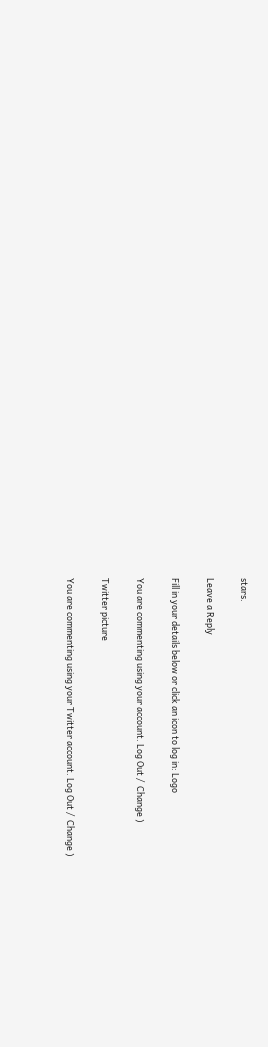stars.

Leave a Reply

Fill in your details below or click an icon to log in: Logo

You are commenting using your account. Log Out /  Change )

Twitter picture

You are commenting using your Twitter account. Log Out /  Change )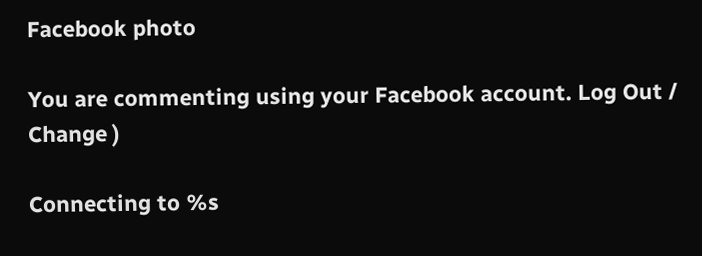Facebook photo

You are commenting using your Facebook account. Log Out /  Change )

Connecting to %s